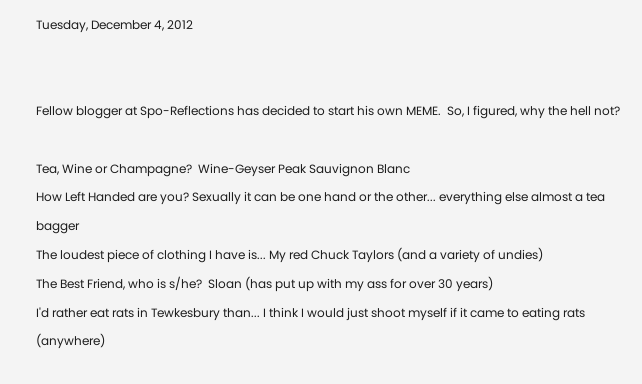Tuesday, December 4, 2012


Fellow blogger at Spo-Reflections has decided to start his own MEME.  So, I figured, why the hell not?

Tea, Wine or Champagne?  Wine-Geyser Peak Sauvignon Blanc
How Left Handed are you? Sexually it can be one hand or the other... everything else almost a tea bagger
The loudest piece of clothing I have is... My red Chuck Taylors (and a variety of undies)
The Best Friend, who is s/he?  Sloan (has put up with my ass for over 30 years)
I'd rather eat rats in Tewkesbury than... I think I would just shoot myself if it came to eating rats (anywhere)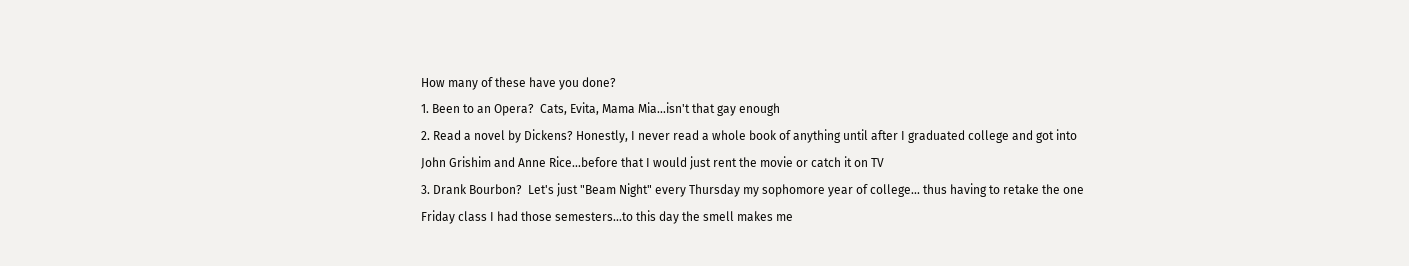How many of these have you done?
1. Been to an Opera?  Cats, Evita, Mama Mia...isn't that gay enough
2. Read a novel by Dickens? Honestly, I never read a whole book of anything until after I graduated college and got into John Grishim and Anne Rice...before that I would just rent the movie or catch it on TV
3. Drank Bourbon?  Let's just "Beam Night" every Thursday my sophomore year of college... thus having to retake the one Friday class I had those semesters...to this day the smell makes me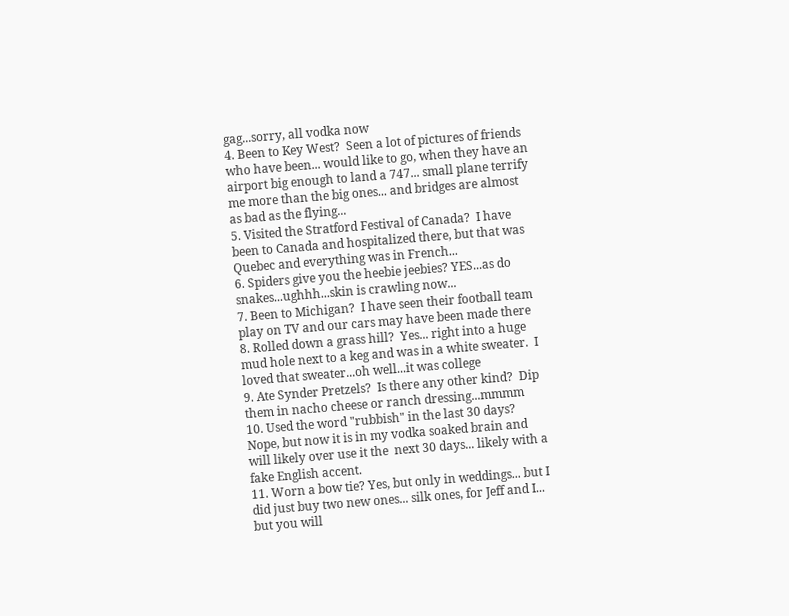gag...sorry, all vodka now
4. Been to Key West?  Seen a lot of pictures of friends who have been... would like to go, when they have an airport big enough to land a 747... small plane terrify me more than the big ones... and bridges are almost as bad as the flying...
5. Visited the Stratford Festival of Canada?  I have been to Canada and hospitalized there, but that was Quebec and everything was in French...
6. Spiders give you the heebie jeebies? YES...as do snakes...ughhh...skin is crawling now...
7. Been to Michigan?  I have seen their football team play on TV and our cars may have been made there
8. Rolled down a grass hill?  Yes... right into a huge mud hole next to a keg and was in a white sweater.  I loved that sweater...oh well...it was college
9. Ate Synder Pretzels?  Is there any other kind?  Dip them in nacho cheese or ranch dressing...mmmm
10. Used the word "rubbish" in the last 30 days?  Nope, but now it is in my vodka soaked brain and will likely over use it the  next 30 days... likely with a fake English accent.
11. Worn a bow tie? Yes, but only in weddings... but I did just buy two new ones... silk ones, for Jeff and I... but you will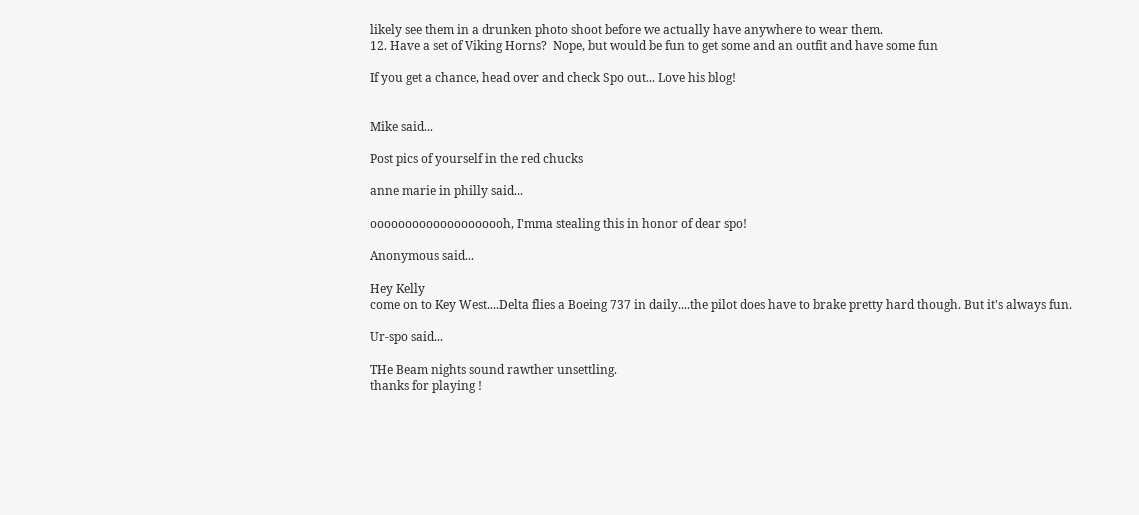likely see them in a drunken photo shoot before we actually have anywhere to wear them.
12. Have a set of Viking Horns?  Nope, but would be fun to get some and an outfit and have some fun

If you get a chance, head over and check Spo out... Love his blog!


Mike said...

Post pics of yourself in the red chucks

anne marie in philly said...

oooooooooooooooooooh, I'mma stealing this in honor of dear spo!

Anonymous said...

Hey Kelly
come on to Key West....Delta flies a Boeing 737 in daily....the pilot does have to brake pretty hard though. But it's always fun.

Ur-spo said...

THe Beam nights sound rawther unsettling.
thanks for playing !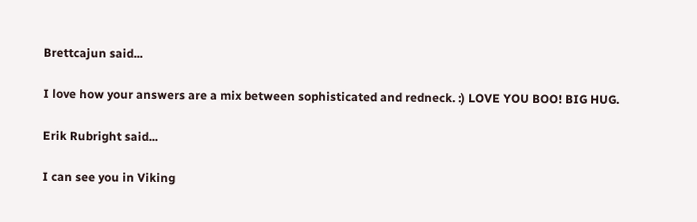Brettcajun said...

I love how your answers are a mix between sophisticated and redneck. :) LOVE YOU BOO! BIG HUG.

Erik Rubright said...

I can see you in Viking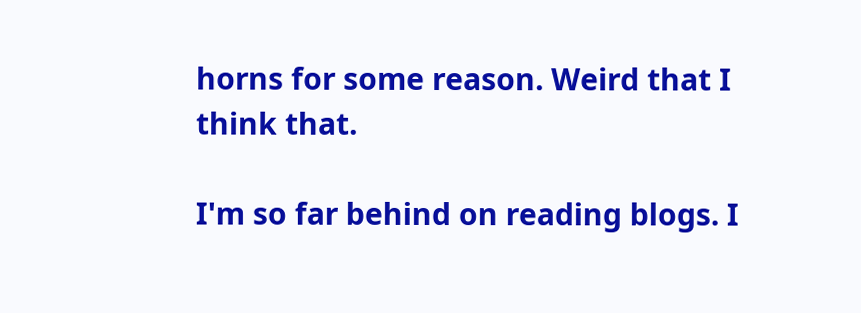horns for some reason. Weird that I think that.

I'm so far behind on reading blogs. I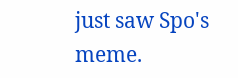just saw Spo's meme.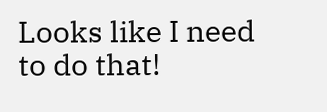Looks like I need to do that!